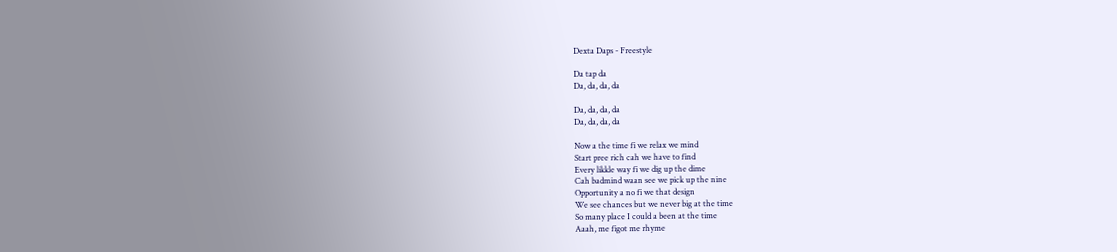Dexta Daps - Freestyle

Da tap da
Da, da, da, da

Da, da, da, da
Da, da, da, da

Now a the time fi we relax we mind
Start pree rich cah we have to find
Every likkle way fi we dig up the dime
Cah badmind waan see we pick up the nine
Opportunity a no fi we that design
We see chances but we never big at the time
So many place I could a been at the time
Aaah, me figot me rhyme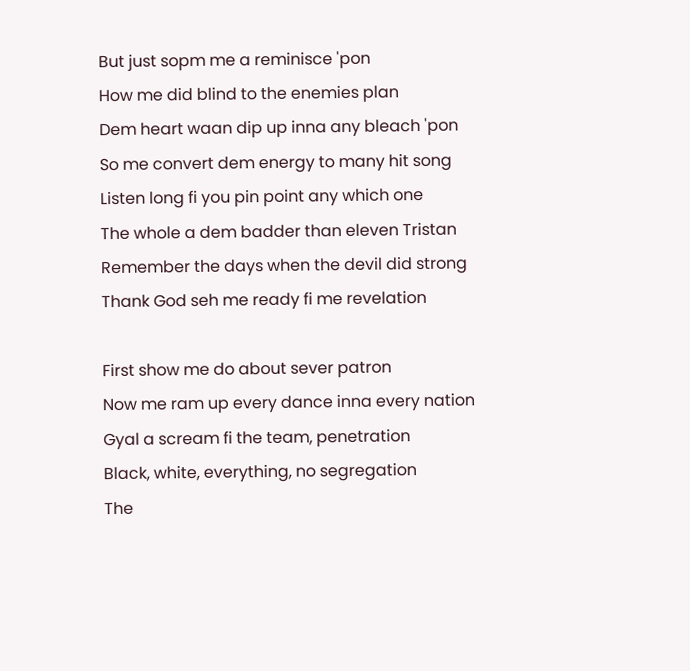But just sopm me a reminisce 'pon
How me did blind to the enemies plan
Dem heart waan dip up inna any bleach 'pon
So me convert dem energy to many hit song
Listen long fi you pin point any which one
The whole a dem badder than eleven Tristan
Remember the days when the devil did strong
Thank God seh me ready fi me revelation

First show me do about sever patron
Now me ram up every dance inna every nation
Gyal a scream fi the team, penetration
Black, white, everything, no segregation
The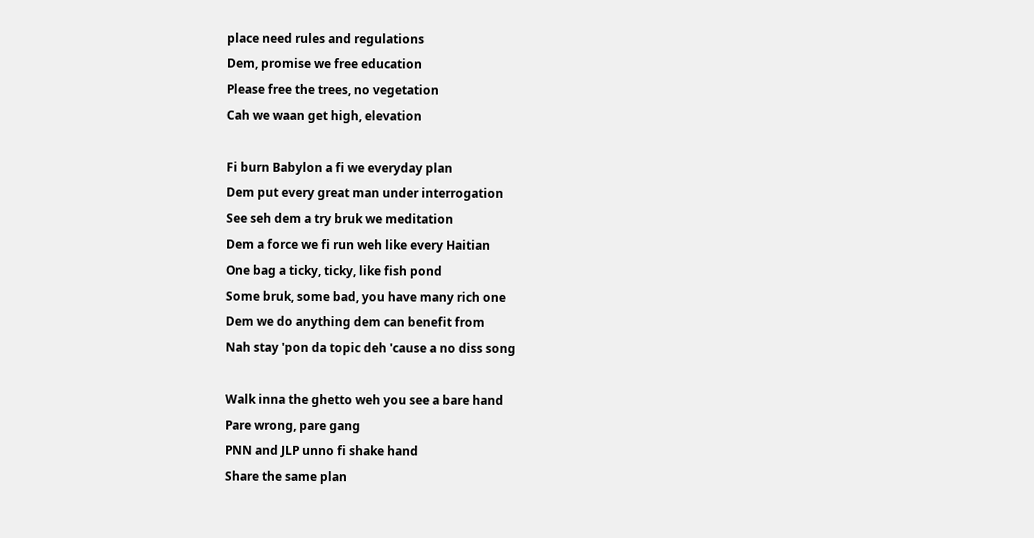place need rules and regulations
Dem, promise we free education
Please free the trees, no vegetation
Cah we waan get high, elevation

Fi burn Babylon a fi we everyday plan
Dem put every great man under interrogation
See seh dem a try bruk we meditation
Dem a force we fi run weh like every Haitian
One bag a ticky, ticky, like fish pond
Some bruk, some bad, you have many rich one
Dem we do anything dem can benefit from
Nah stay 'pon da topic deh 'cause a no diss song

Walk inna the ghetto weh you see a bare hand
Pare wrong, pare gang
PNN and JLP unno fi shake hand
Share the same plan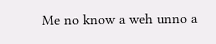Me no know a weh unno a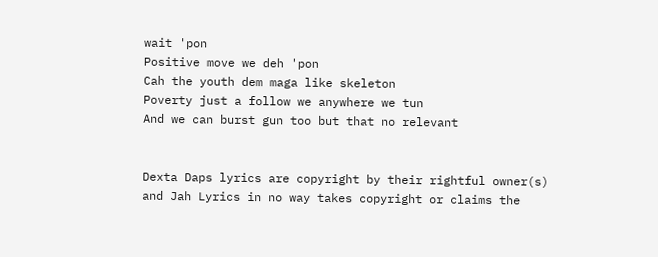wait 'pon
Positive move we deh 'pon
Cah the youth dem maga like skeleton
Poverty just a follow we anywhere we tun
And we can burst gun too but that no relevant


Dexta Daps lyrics are copyright by their rightful owner(s) and Jah Lyrics in no way takes copyright or claims the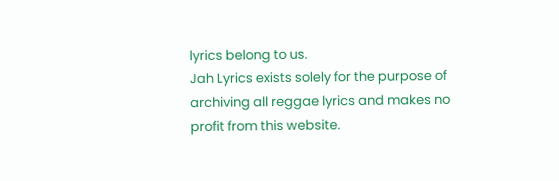lyrics belong to us.
Jah Lyrics exists solely for the purpose of archiving all reggae lyrics and makes no profit from this website.